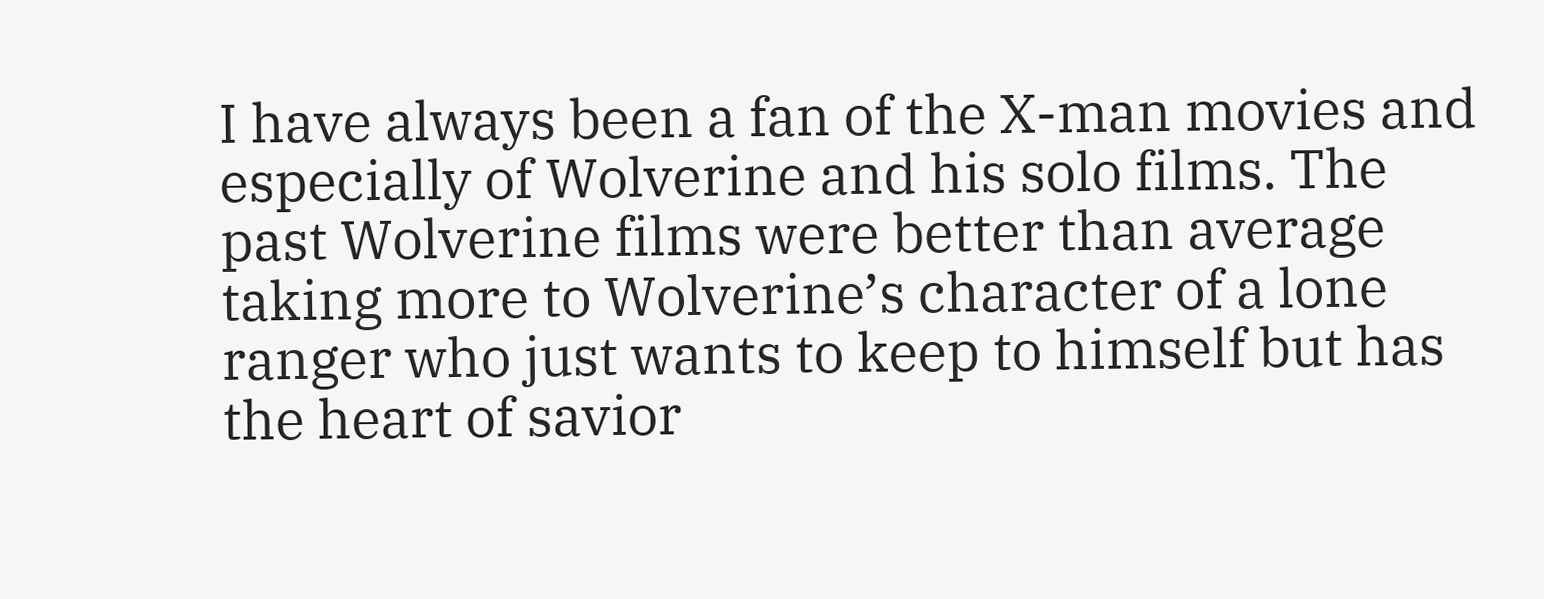I have always been a fan of the X-man movies and especially of Wolverine and his solo films. The past Wolverine films were better than average taking more to Wolverine’s character of a lone ranger who just wants to keep to himself but has the heart of savior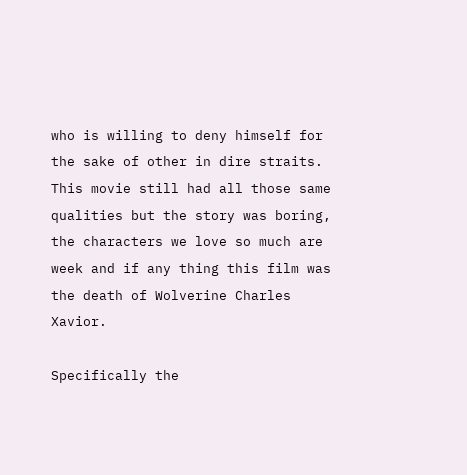who is willing to deny himself for the sake of other in dire straits. This movie still had all those same qualities but the story was boring, the characters we love so much are week and if any thing this film was the death of Wolverine Charles Xavior.

Specifically the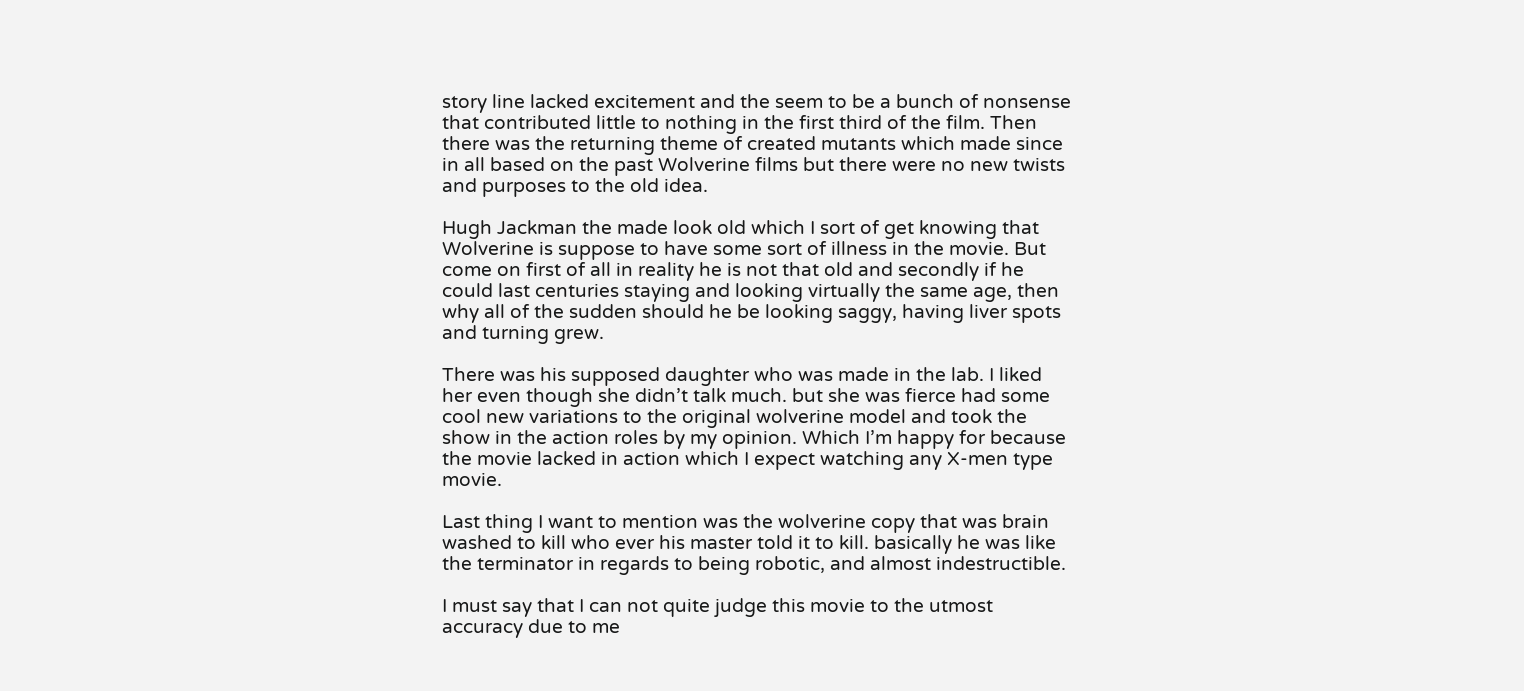story line lacked excitement and the seem to be a bunch of nonsense that contributed little to nothing in the first third of the film. Then there was the returning theme of created mutants which made since in all based on the past Wolverine films but there were no new twists and purposes to the old idea.

Hugh Jackman the made look old which I sort of get knowing that Wolverine is suppose to have some sort of illness in the movie. But come on first of all in reality he is not that old and secondly if he could last centuries staying and looking virtually the same age, then why all of the sudden should he be looking saggy, having liver spots and turning grew.

There was his supposed daughter who was made in the lab. I liked her even though she didn’t talk much. but she was fierce had some cool new variations to the original wolverine model and took the show in the action roles by my opinion. Which I’m happy for because the movie lacked in action which I expect watching any X-men type movie.

Last thing I want to mention was the wolverine copy that was brain washed to kill who ever his master told it to kill. basically he was like the terminator in regards to being robotic, and almost indestructible.

I must say that I can not quite judge this movie to the utmost accuracy due to me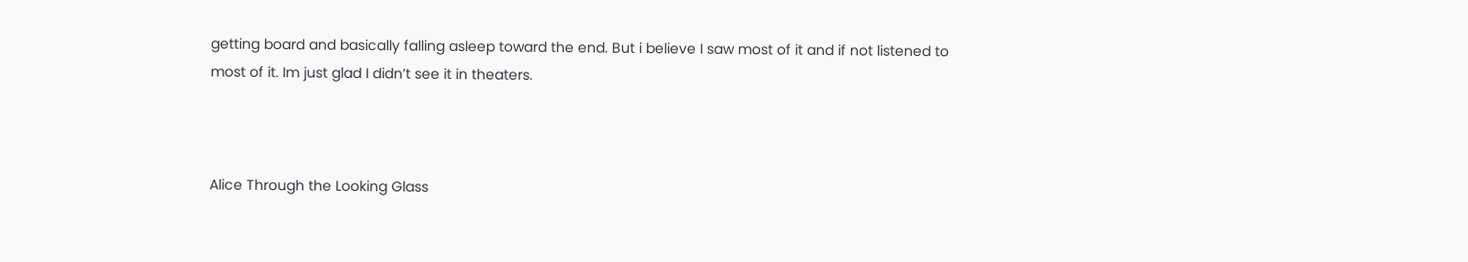getting board and basically falling asleep toward the end. But i believe I saw most of it and if not listened to most of it. Im just glad I didn’t see it in theaters.



Alice Through the Looking Glass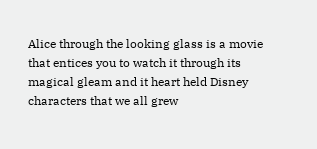Alice through the looking glass is a movie that entices you to watch it through its magical gleam and it heart held Disney characters that we all grew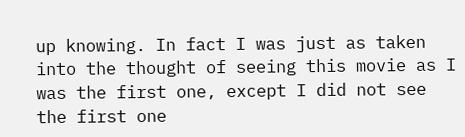up knowing. In fact I was just as taken into the thought of seeing this movie as I was the first one, except I did not see the first one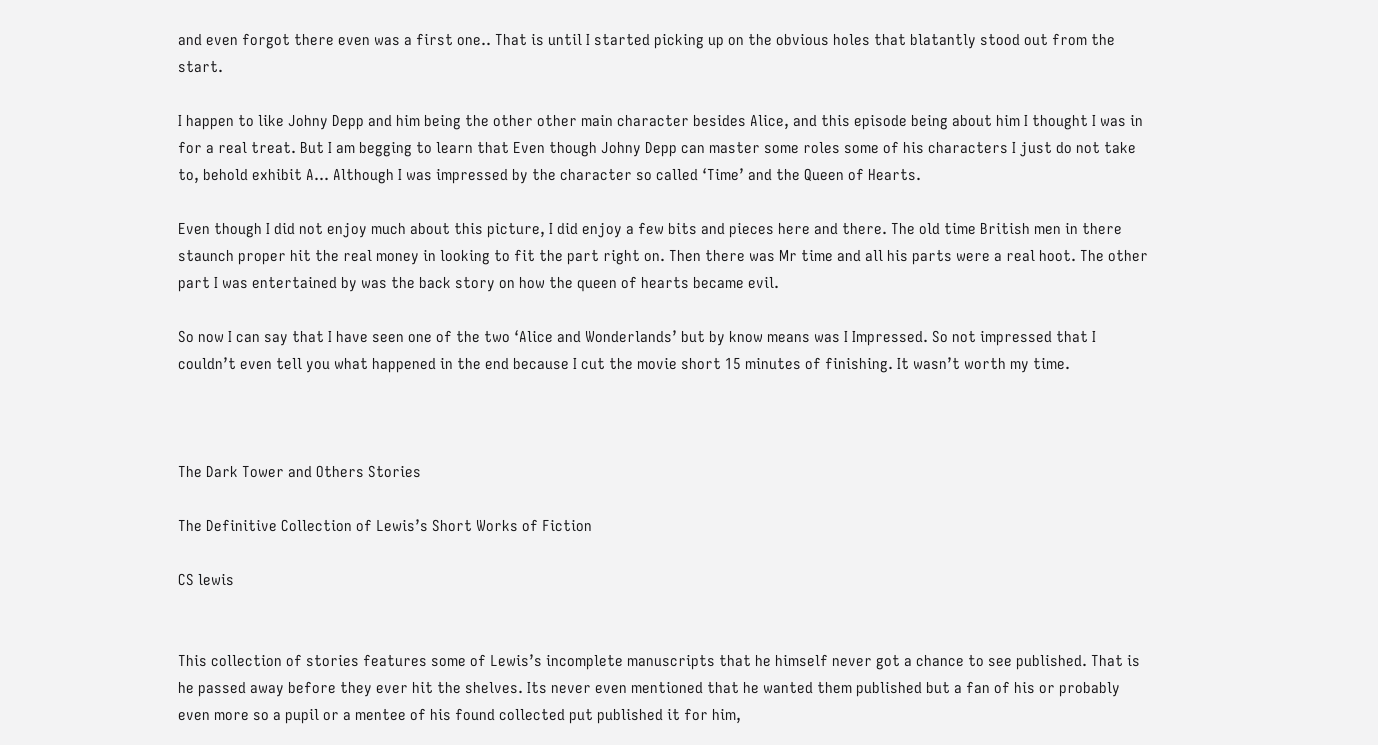and even forgot there even was a first one.. That is until I started picking up on the obvious holes that blatantly stood out from the start.

I happen to like Johny Depp and him being the other other main character besides Alice, and this episode being about him I thought I was in for a real treat. But I am begging to learn that Even though Johny Depp can master some roles some of his characters I just do not take to, behold exhibit A… Although I was impressed by the character so called ‘Time’ and the Queen of Hearts.

Even though I did not enjoy much about this picture, I did enjoy a few bits and pieces here and there. The old time British men in there staunch proper hit the real money in looking to fit the part right on. Then there was Mr time and all his parts were a real hoot. The other part I was entertained by was the back story on how the queen of hearts became evil.

So now I can say that I have seen one of the two ‘Alice and Wonderlands’ but by know means was I Impressed. So not impressed that I couldn’t even tell you what happened in the end because I cut the movie short 15 minutes of finishing. It wasn’t worth my time.



The Dark Tower and Others Stories

The Definitive Collection of Lewis’s Short Works of Fiction

CS lewis


This collection of stories features some of Lewis’s incomplete manuscripts that he himself never got a chance to see published. That is he passed away before they ever hit the shelves. Its never even mentioned that he wanted them published but a fan of his or probably even more so a pupil or a mentee of his found collected put published it for him,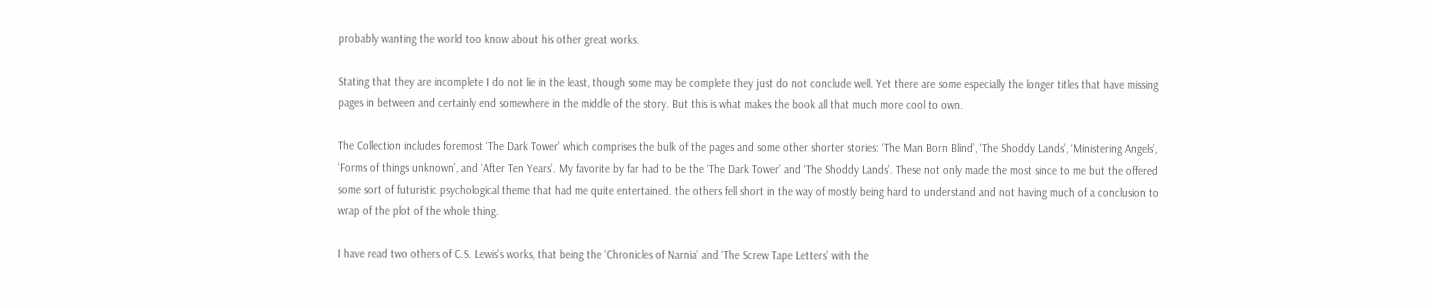probably wanting the world too know about his other great works.

Stating that they are incomplete I do not lie in the least, though some may be complete they just do not conclude well. Yet there are some especially the longer titles that have missing pages in between and certainly end somewhere in the middle of the story. But this is what makes the book all that much more cool to own.

The Collection includes foremost ‘The Dark Tower’ which comprises the bulk of the pages and some other shorter stories: ‘The Man Born Blind’, ‘The Shoddy Lands’, ‘Ministering Angels’, ‘Forms of things unknown’, and ‘After Ten Years’. My favorite by far had to be the ‘The Dark Tower’ and ‘The Shoddy Lands’. These not only made the most since to me but the offered some sort of futuristic psychological theme that had me quite entertained. the others fell short in the way of mostly being hard to understand and not having much of a conclusion to wrap of the plot of the whole thing.

I have read two others of C.S. Lewis’s works, that being the ‘Chronicles of Narnia’ and ‘The Screw Tape Letters’ with the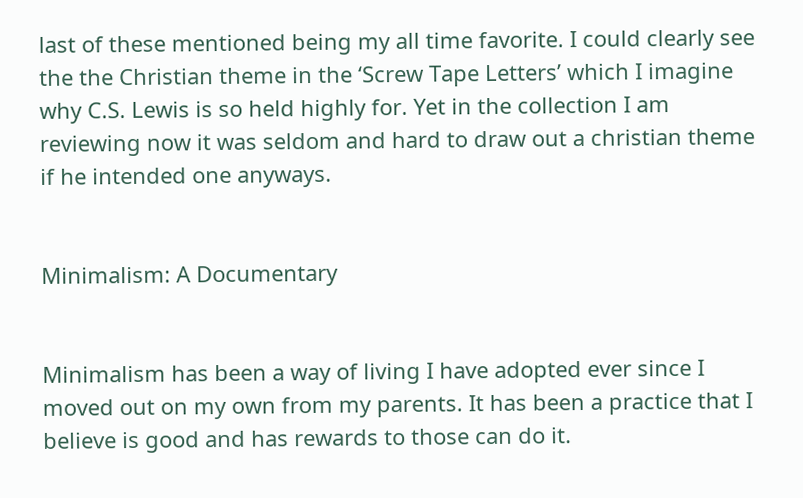last of these mentioned being my all time favorite. I could clearly see the the Christian theme in the ‘Screw Tape Letters’ which I imagine why C.S. Lewis is so held highly for. Yet in the collection I am reviewing now it was seldom and hard to draw out a christian theme if he intended one anyways.


Minimalism: A Documentary


Minimalism has been a way of living I have adopted ever since I moved out on my own from my parents. It has been a practice that I believe is good and has rewards to those can do it.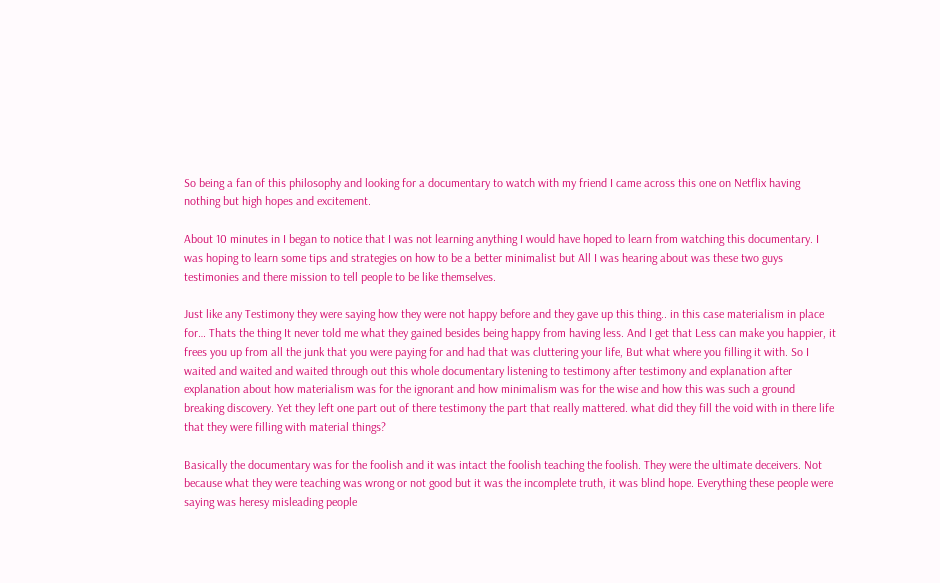So being a fan of this philosophy and looking for a documentary to watch with my friend I came across this one on Netflix having nothing but high hopes and excitement.

About 10 minutes in I began to notice that I was not learning anything I would have hoped to learn from watching this documentary. I was hoping to learn some tips and strategies on how to be a better minimalist but All I was hearing about was these two guys testimonies and there mission to tell people to be like themselves.

Just like any Testimony they were saying how they were not happy before and they gave up this thing.. in this case materialism in place for… Thats the thing It never told me what they gained besides being happy from having less. And I get that Less can make you happier, it frees you up from all the junk that you were paying for and had that was cluttering your life, But what where you filling it with. So I waited and waited and waited through out this whole documentary listening to testimony after testimony and explanation after explanation about how materialism was for the ignorant and how minimalism was for the wise and how this was such a ground breaking discovery. Yet they left one part out of there testimony the part that really mattered. what did they fill the void with in there life that they were filling with material things?

Basically the documentary was for the foolish and it was intact the foolish teaching the foolish. They were the ultimate deceivers. Not because what they were teaching was wrong or not good but it was the incomplete truth, it was blind hope. Everything these people were saying was heresy misleading people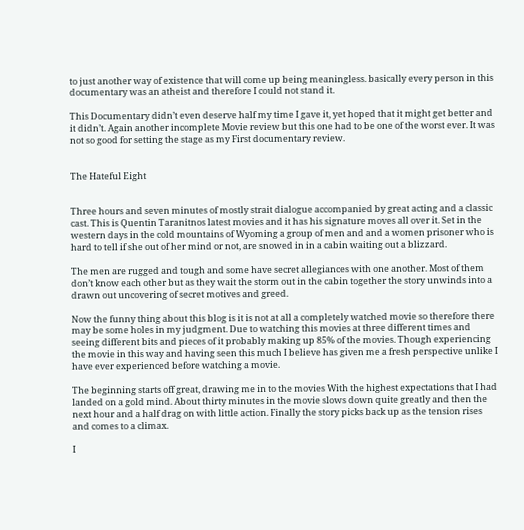to just another way of existence that will come up being meaningless. basically every person in this documentary was an atheist and therefore I could not stand it.

This Documentary didn’t even deserve half my time I gave it, yet hoped that it might get better and it didn’t. Again another incomplete Movie review but this one had to be one of the worst ever. It was not so good for setting the stage as my First documentary review.


The Hateful Eight


Three hours and seven minutes of mostly strait dialogue accompanied by great acting and a classic cast. This is Quentin Taranitnos latest movies and it has his signature moves all over it. Set in the western days in the cold mountains of Wyoming a group of men and and a women prisoner who is hard to tell if she out of her mind or not, are snowed in in a cabin waiting out a blizzard.

The men are rugged and tough and some have secret allegiances with one another. Most of them don’t know each other but as they wait the storm out in the cabin together the story unwinds into a drawn out uncovering of secret motives and greed.

Now the funny thing about this blog is it is not at all a completely watched movie so therefore there may be some holes in my judgment. Due to watching this movies at three different times and seeing different bits and pieces of it probably making up 85% of the movies. Though experiencing the movie in this way and having seen this much I believe has given me a fresh perspective unlike I have ever experienced before watching a movie.

The beginning starts off great, drawing me in to the movies With the highest expectations that I had landed on a gold mind. About thirty minutes in the movie slows down quite greatly and then the next hour and a half drag on with little action. Finally the story picks back up as the tension rises and comes to a climax.

I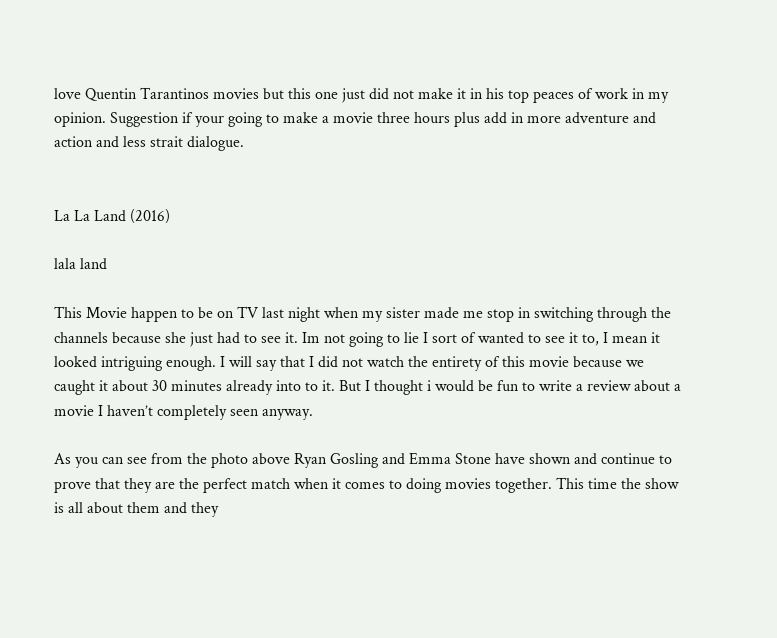love Quentin Tarantinos movies but this one just did not make it in his top peaces of work in my opinion. Suggestion if your going to make a movie three hours plus add in more adventure and action and less strait dialogue.


La La Land (2016)

lala land

This Movie happen to be on TV last night when my sister made me stop in switching through the channels because she just had to see it. Im not going to lie I sort of wanted to see it to, I mean it looked intriguing enough. I will say that I did not watch the entirety of this movie because we caught it about 30 minutes already into to it. But I thought i would be fun to write a review about a movie I haven’t completely seen anyway.

As you can see from the photo above Ryan Gosling and Emma Stone have shown and continue to prove that they are the perfect match when it comes to doing movies together. This time the show is all about them and they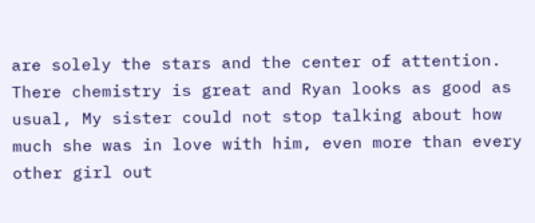are solely the stars and the center of attention. There chemistry is great and Ryan looks as good as usual, My sister could not stop talking about how much she was in love with him, even more than every other girl out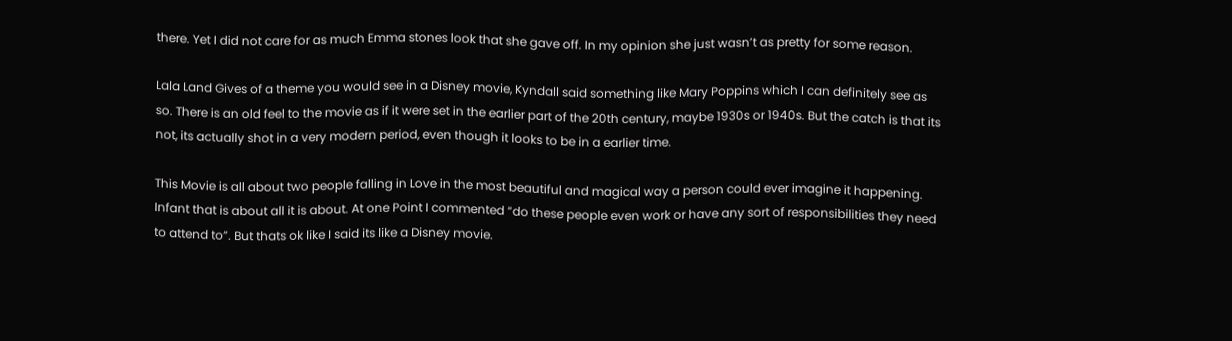there. Yet I did not care for as much Emma stones look that she gave off. In my opinion she just wasn’t as pretty for some reason.

Lala Land Gives of a theme you would see in a Disney movie, Kyndall said something like Mary Poppins which I can definitely see as so. There is an old feel to the movie as if it were set in the earlier part of the 20th century, maybe 1930s or 1940s. But the catch is that its not, its actually shot in a very modern period, even though it looks to be in a earlier time.

This Movie is all about two people falling in Love in the most beautiful and magical way a person could ever imagine it happening. Infant that is about all it is about. At one Point I commented “do these people even work or have any sort of responsibilities they need to attend to”. But thats ok like I said its like a Disney movie.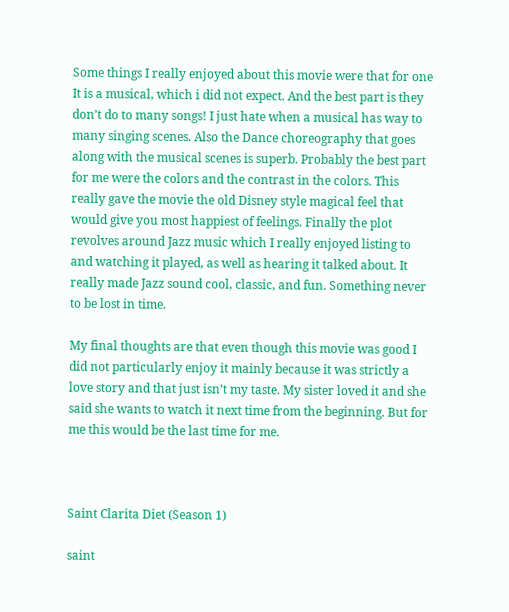Some things I really enjoyed about this movie were that for one It is a musical, which i did not expect. And the best part is they don’t do to many songs! I just hate when a musical has way to many singing scenes. Also the Dance choreography that goes along with the musical scenes is superb. Probably the best part for me were the colors and the contrast in the colors. This really gave the movie the old Disney style magical feel that would give you most happiest of feelings. Finally the plot revolves around Jazz music which I really enjoyed listing to and watching it played, as well as hearing it talked about. It really made Jazz sound cool, classic, and fun. Something never to be lost in time.

My final thoughts are that even though this movie was good I did not particularly enjoy it mainly because it was strictly a love story and that just isn’t my taste. My sister loved it and she said she wants to watch it next time from the beginning. But for me this would be the last time for me.



Saint Clarita Diet (Season 1)

saint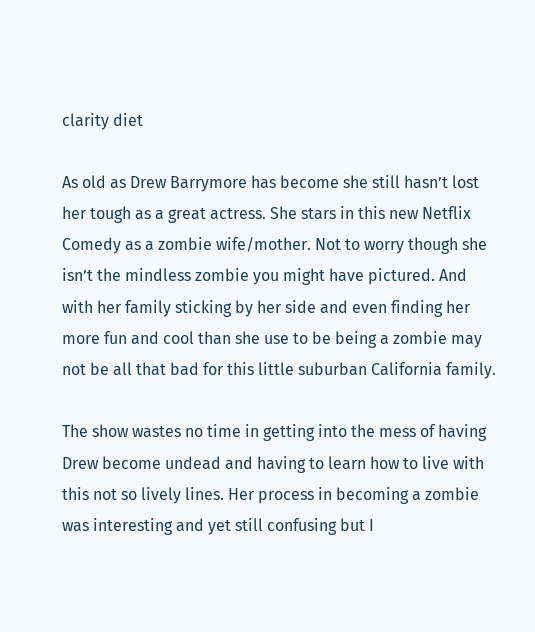clarity diet

As old as Drew Barrymore has become she still hasn’t lost her tough as a great actress. She stars in this new Netflix Comedy as a zombie wife/mother. Not to worry though she isn’t the mindless zombie you might have pictured. And with her family sticking by her side and even finding her more fun and cool than she use to be being a zombie may not be all that bad for this little suburban California family.

The show wastes no time in getting into the mess of having Drew become undead and having to learn how to live with this not so lively lines. Her process in becoming a zombie was interesting and yet still confusing but I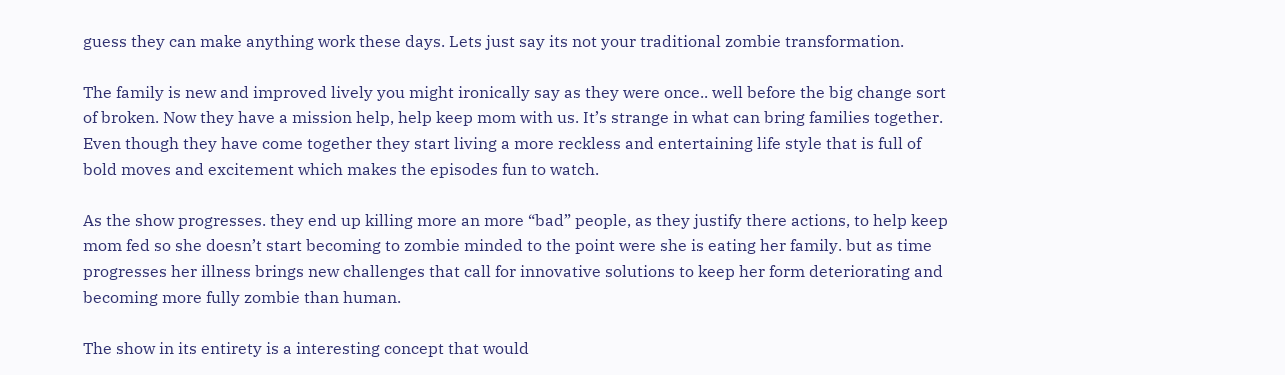guess they can make anything work these days. Lets just say its not your traditional zombie transformation.

The family is new and improved lively you might ironically say as they were once.. well before the big change sort of broken. Now they have a mission help, help keep mom with us. It’s strange in what can bring families together. Even though they have come together they start living a more reckless and entertaining life style that is full of bold moves and excitement which makes the episodes fun to watch.

As the show progresses. they end up killing more an more “bad” people, as they justify there actions, to help keep mom fed so she doesn’t start becoming to zombie minded to the point were she is eating her family. but as time progresses her illness brings new challenges that call for innovative solutions to keep her form deteriorating and becoming more fully zombie than human.

The show in its entirety is a interesting concept that would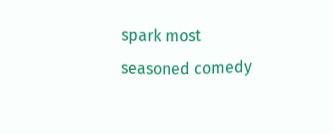spark most seasoned comedy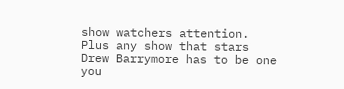show watchers attention. Plus any show that stars Drew Barrymore has to be one you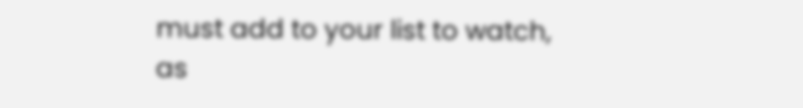must add to your list to watch, as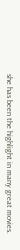she has been the highlight in many great movies.